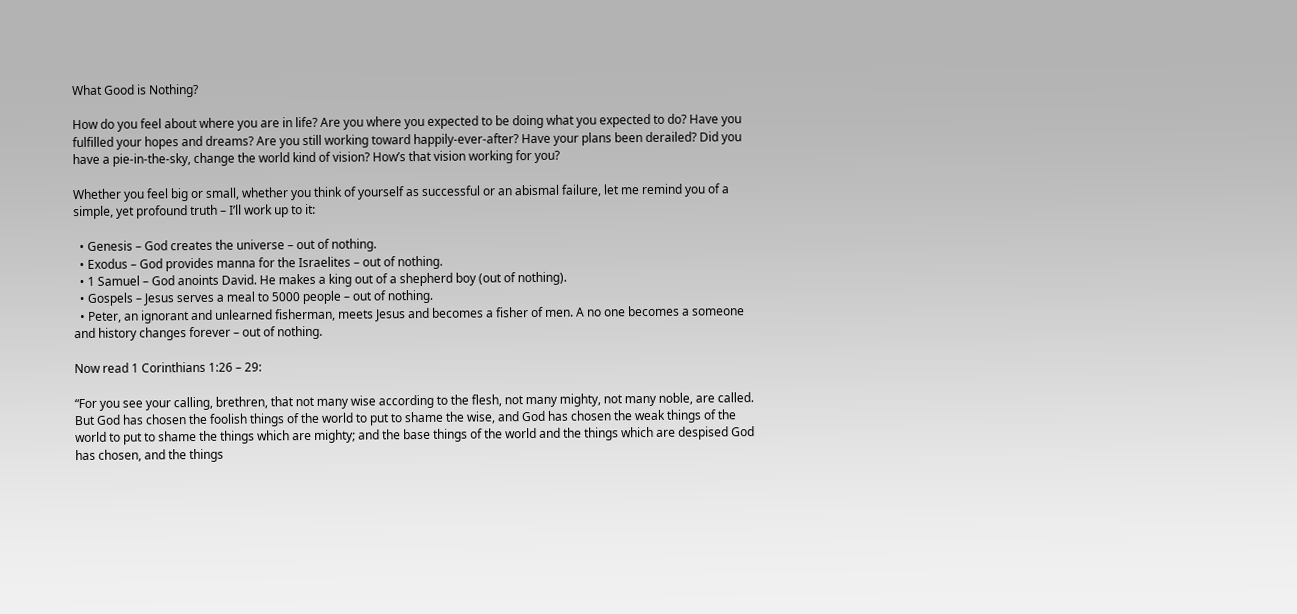What Good is Nothing?

How do you feel about where you are in life? Are you where you expected to be doing what you expected to do? Have you fulfilled your hopes and dreams? Are you still working toward happily-ever-after? Have your plans been derailed? Did you have a pie-in-the-sky, change the world kind of vision? How’s that vision working for you?

Whether you feel big or small, whether you think of yourself as successful or an abismal failure, let me remind you of a simple, yet profound truth – I’ll work up to it:

  • Genesis – God creates the universe – out of nothing.
  • Exodus – God provides manna for the Israelites – out of nothing.
  • 1 Samuel – God anoints David. He makes a king out of a shepherd boy (out of nothing).
  • Gospels – Jesus serves a meal to 5000 people – out of nothing.
  • Peter, an ignorant and unlearned fisherman, meets Jesus and becomes a fisher of men. A no one becomes a someone and history changes forever – out of nothing.

Now read 1 Corinthians 1:26 – 29:

“For you see your calling, brethren, that not many wise according to the flesh, not many mighty, not many noble, are called. But God has chosen the foolish things of the world to put to shame the wise, and God has chosen the weak things of the world to put to shame the things which are mighty; and the base things of the world and the things which are despised God has chosen, and the things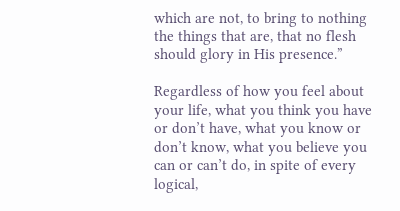which are not, to bring to nothing the things that are, that no flesh should glory in His presence.”

Regardless of how you feel about your life, what you think you have or don’t have, what you know or don’t know, what you believe you can or can’t do, in spite of every logical,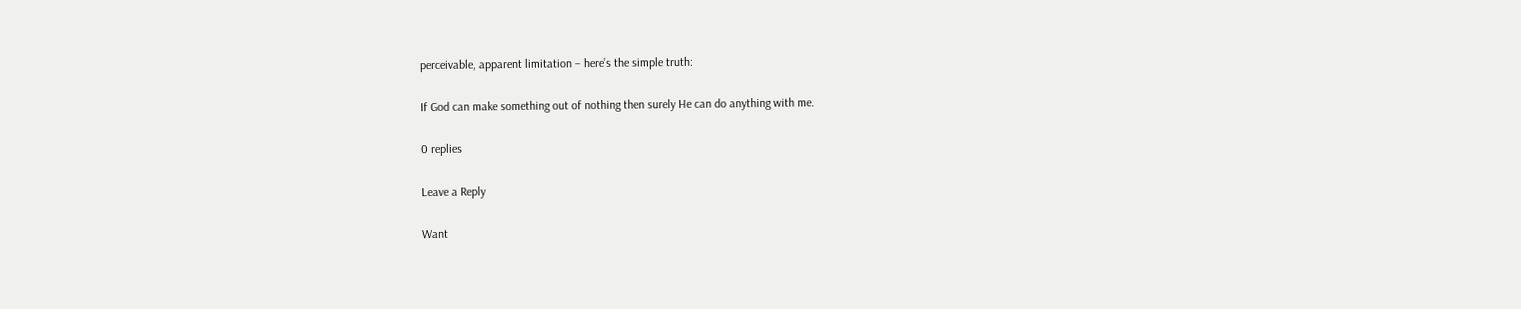perceivable, apparent limitation – here’s the simple truth:

If God can make something out of nothing then surely He can do anything with me.

0 replies

Leave a Reply

Want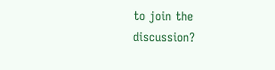to join the discussion?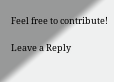Feel free to contribute!

Leave a Reply